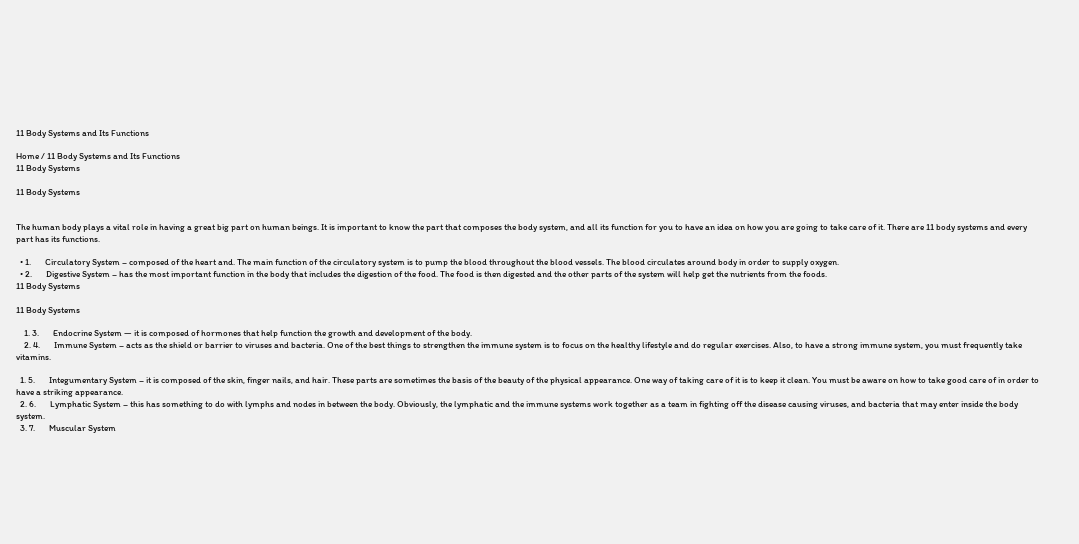11 Body Systems and Its Functions

Home / 11 Body Systems and Its Functions
11 Body Systems

11 Body Systems


The human body plays a vital role in having a great big part on human beings. It is important to know the part that composes the body system, and all its function for you to have an idea on how you are going to take care of it. There are 11 body systems and every part has its functions.

  • 1.       Circulatory System – composed of the heart and. The main function of the circulatory system is to pump the blood throughout the blood vessels. The blood circulates around body in order to supply oxygen.
  • 2.       Digestive System – has the most important function in the body that includes the digestion of the food. The food is then digested and the other parts of the system will help get the nutrients from the foods.
11 Body Systems

11 Body Systems

    1. 3.       Endocrine System — it is composed of hormones that help function the growth and development of the body.
    2. 4.       Immune System – acts as the shield or barrier to viruses and bacteria. One of the best things to strengthen the immune system is to focus on the healthy lifestyle and do regular exercises. Also, to have a strong immune system, you must frequently take vitamins.

  1. 5.       Integumentary System – it is composed of the skin, finger nails, and hair. These parts are sometimes the basis of the beauty of the physical appearance. One way of taking care of it is to keep it clean. You must be aware on how to take good care of in order to have a striking appearance.
  2. 6.       Lymphatic System – this has something to do with lymphs and nodes in between the body. Obviously, the lymphatic and the immune systems work together as a team in fighting off the disease causing viruses, and bacteria that may enter inside the body system.
  3. 7.       Muscular System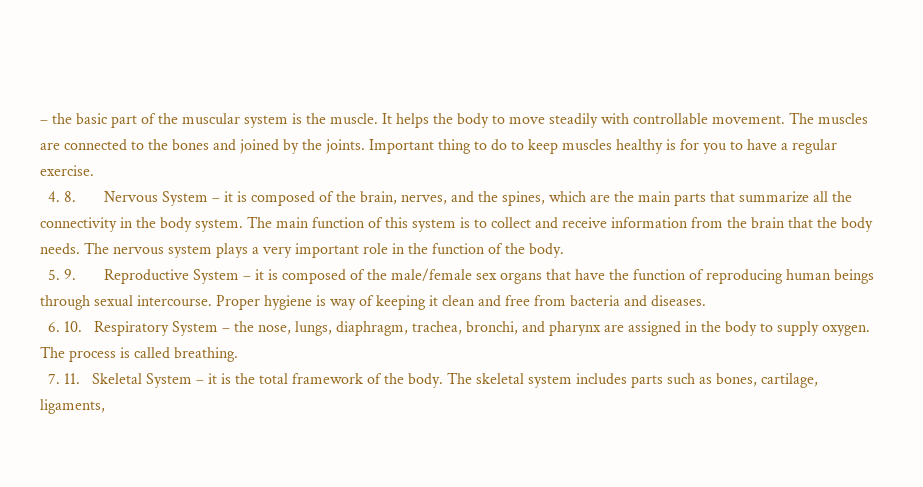– the basic part of the muscular system is the muscle. It helps the body to move steadily with controllable movement. The muscles are connected to the bones and joined by the joints. Important thing to do to keep muscles healthy is for you to have a regular exercise.
  4. 8.       Nervous System – it is composed of the brain, nerves, and the spines, which are the main parts that summarize all the connectivity in the body system. The main function of this system is to collect and receive information from the brain that the body needs. The nervous system plays a very important role in the function of the body.
  5. 9.       Reproductive System – it is composed of the male/female sex organs that have the function of reproducing human beings through sexual intercourse. Proper hygiene is way of keeping it clean and free from bacteria and diseases.
  6. 10.   Respiratory System – the nose, lungs, diaphragm, trachea, bronchi, and pharynx are assigned in the body to supply oxygen. The process is called breathing.
  7. 11.   Skeletal System – it is the total framework of the body. The skeletal system includes parts such as bones, cartilage, ligaments,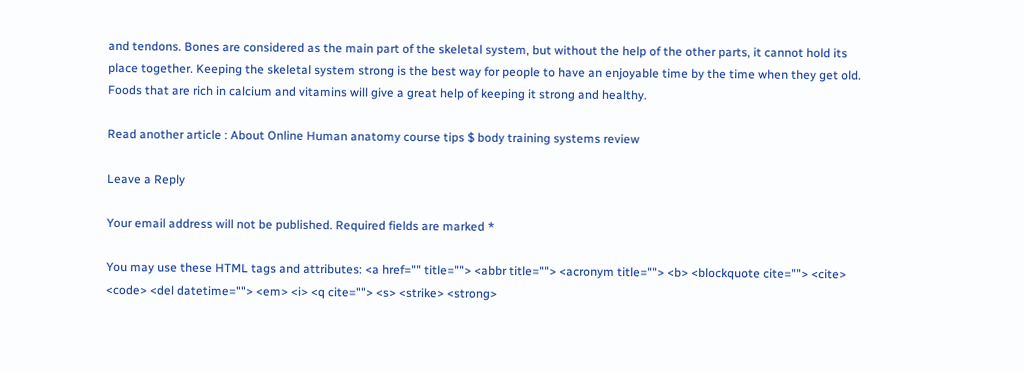and tendons. Bones are considered as the main part of the skeletal system, but without the help of the other parts, it cannot hold its place together. Keeping the skeletal system strong is the best way for people to have an enjoyable time by the time when they get old. Foods that are rich in calcium and vitamins will give a great help of keeping it strong and healthy.

Read another article : About Online Human anatomy course tips $ body training systems review

Leave a Reply

Your email address will not be published. Required fields are marked *

You may use these HTML tags and attributes: <a href="" title=""> <abbr title=""> <acronym title=""> <b> <blockquote cite=""> <cite> <code> <del datetime=""> <em> <i> <q cite=""> <s> <strike> <strong>